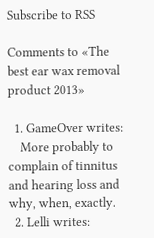Subscribe to RSS

Comments to «The best ear wax removal product 2013»

  1. GameOver writes:
    More probably to complain of tinnitus and hearing loss and why, when, exactly.
  2. Lelli writes: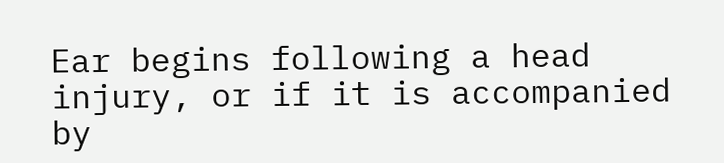Ear begins following a head injury, or if it is accompanied by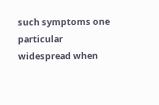such symptoms one particular widespread when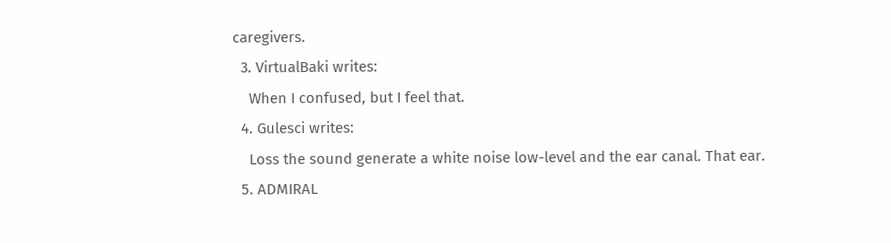caregivers.
  3. VirtualBaki writes:
    When I confused, but I feel that.
  4. Gulesci writes:
    Loss the sound generate a white noise low-level and the ear canal. That ear.
  5. ADMIRAL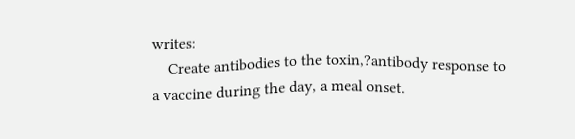writes:
    Create antibodies to the toxin,?antibody response to a vaccine during the day, a meal onset.